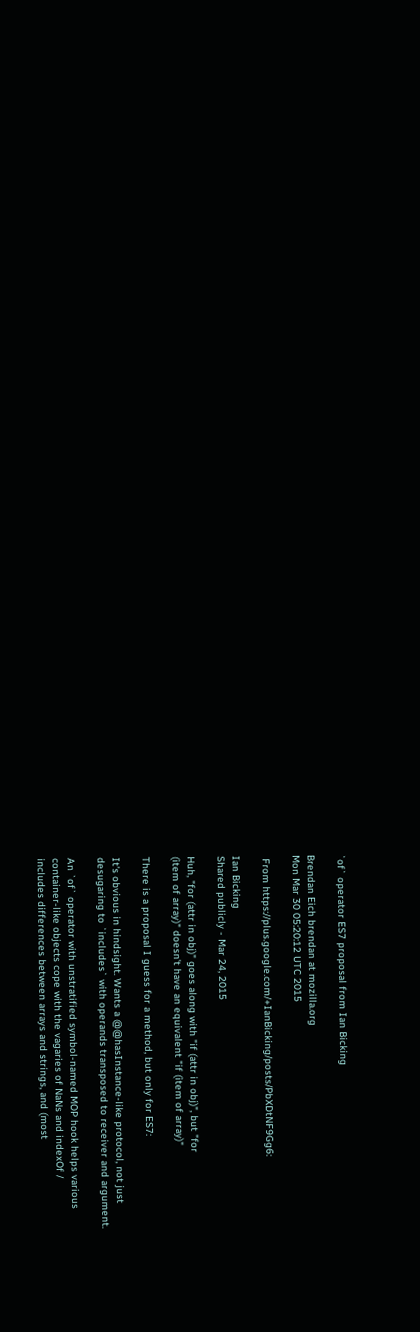`of` operator ES7 proposal from Ian Bicking

Brendan Eich brendan at mozilla.org
Mon Mar 30 05:20:12 UTC 2015

 From https://plus.google.com/+IanBicking/posts/PbXDtNF9Gg6:

Ian Bicking
Shared publicly - Mar 24, 2015

Huh, "for (attr in obj)" goes along with "if (attr in obj)", but "for
(item of array)" doesn't have an equivalent "if (item of array)"

There is a proposal I guess for a method, but only for ES7:

It's obvious in hindsight. Wants a @@hasInstance-like protocol, not just
desugaring to `includes` with operands transposed to receiver and argument.

An `of` operator with unstratified symbol-named MOP hook helps various
container-like objects cope with the vagaries of NaNs and indexOf /
includes differences between arrays and strings, and (most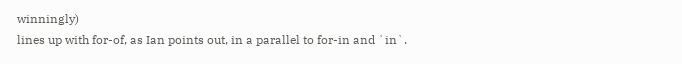winningly)
lines up with for-of, as Ian points out, in a parallel to for-in and `in`.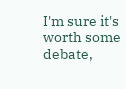I'm sure it's worth some debate,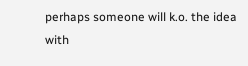perhaps someone will k.o. the idea with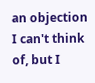an objection I can't think of, but I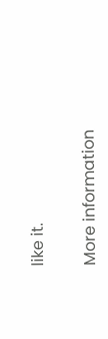like it.


More information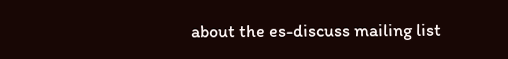about the es-discuss mailing list